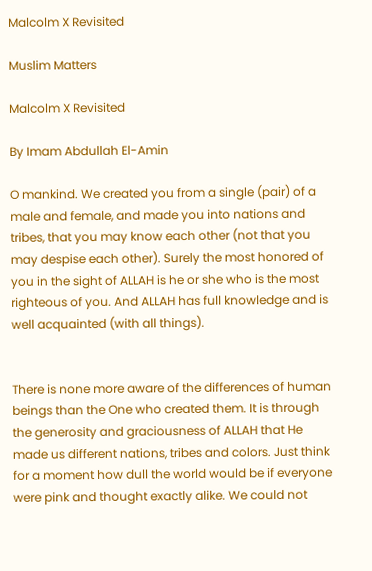Malcolm X Revisited

Muslim Matters

Malcolm X Revisited

By Imam Abdullah El-Amin

O mankind. We created you from a single (pair) of a male and female, and made you into nations and tribes, that you may know each other (not that you may despise each other). Surely the most honored of you in the sight of ALLAH is he or she who is the most righteous of you. And ALLAH has full knowledge and is well acquainted (with all things).


There is none more aware of the differences of human beings than the One who created them. It is through the generosity and graciousness of ALLAH that He made us different nations, tribes and colors. Just think for a moment how dull the world would be if everyone were pink and thought exactly alike. We could not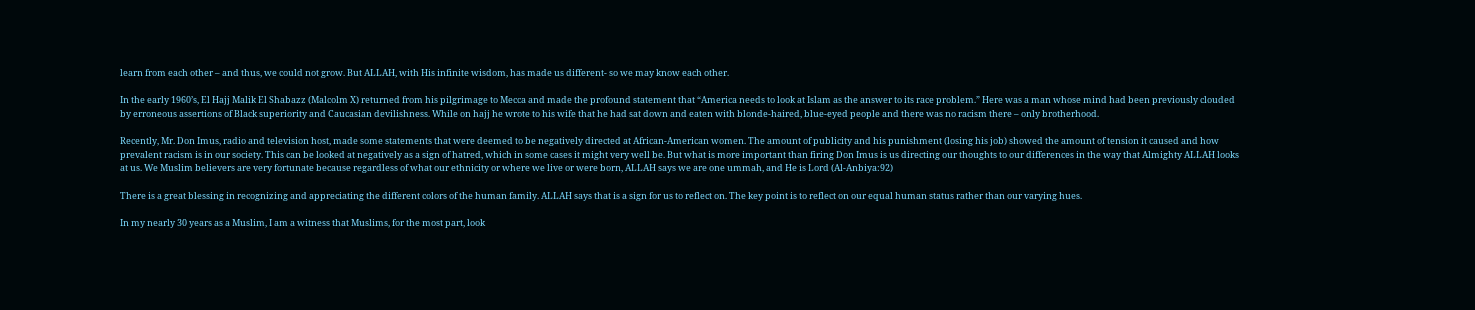learn from each other – and thus, we could not grow. But ALLAH, with His infinite wisdom, has made us different- so we may know each other.

In the early 1960’s, El Hajj Malik El Shabazz (Malcolm X) returned from his pilgrimage to Mecca and made the profound statement that “America needs to look at Islam as the answer to its race problem.” Here was a man whose mind had been previously clouded by erroneous assertions of Black superiority and Caucasian devilishness. While on hajj he wrote to his wife that he had sat down and eaten with blonde-haired, blue-eyed people and there was no racism there – only brotherhood.

Recently, Mr. Don Imus, radio and television host, made some statements that were deemed to be negatively directed at African-American women. The amount of publicity and his punishment (losing his job) showed the amount of tension it caused and how prevalent racism is in our society. This can be looked at negatively as a sign of hatred, which in some cases it might very well be. But what is more important than firing Don Imus is us directing our thoughts to our differences in the way that Almighty ALLAH looks at us. We Muslim believers are very fortunate because regardless of what our ethnicity or where we live or were born, ALLAH says we are one ummah, and He is Lord (Al-Anbiya:92)

There is a great blessing in recognizing and appreciating the different colors of the human family. ALLAH says that is a sign for us to reflect on. The key point is to reflect on our equal human status rather than our varying hues.

In my nearly 30 years as a Muslim, I am a witness that Muslims, for the most part, look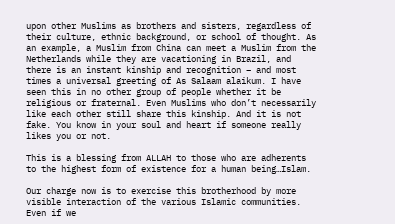upon other Muslims as brothers and sisters, regardless of their culture, ethnic background, or school of thought. As an example, a Muslim from China can meet a Muslim from the Netherlands while they are vacationing in Brazil, and there is an instant kinship and recognition – and most times a universal greeting of As Salaam alaikum. I have seen this in no other group of people whether it be religious or fraternal. Even Muslims who don’t necessarily like each other still share this kinship. And it is not fake. You know in your soul and heart if someone really likes you or not.

This is a blessing from ALLAH to those who are adherents to the highest form of existence for a human being…Islam.

Our charge now is to exercise this brotherhood by more visible interaction of the various Islamic communities. Even if we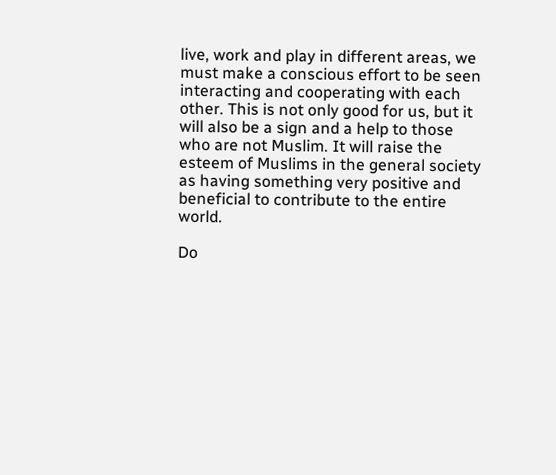live, work and play in different areas, we must make a conscious effort to be seen interacting and cooperating with each other. This is not only good for us, but it will also be a sign and a help to those who are not Muslim. It will raise the esteem of Muslims in the general society as having something very positive and beneficial to contribute to the entire world.

Do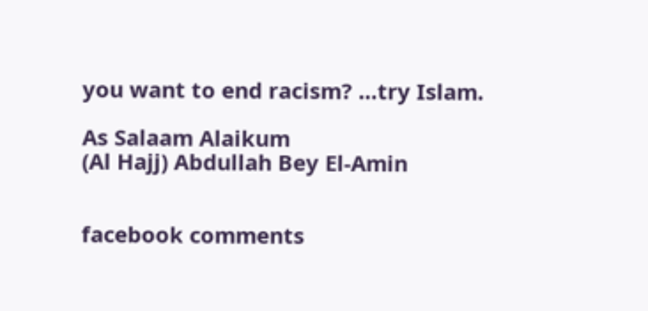you want to end racism? …try Islam.

As Salaam Alaikum
(Al Hajj) Abdullah Bey El-Amin


facebook comments